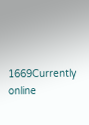1669Currently online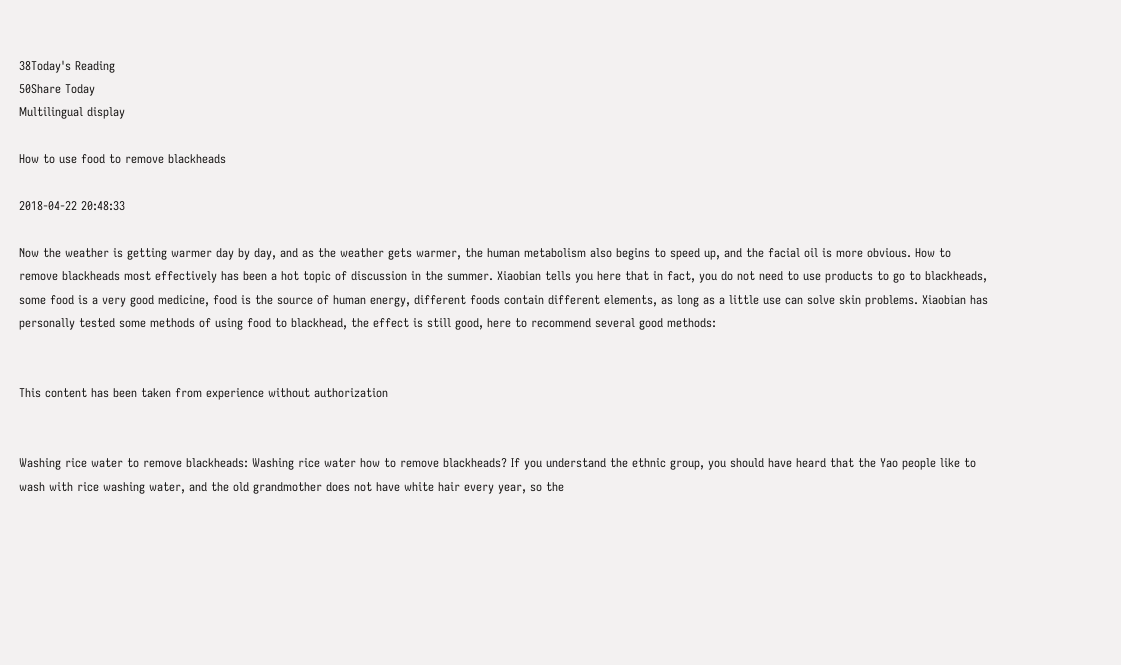38Today's Reading
50Share Today
Multilingual display

How to use food to remove blackheads

2018-04-22 20:48:33

Now the weather is getting warmer day by day, and as the weather gets warmer, the human metabolism also begins to speed up, and the facial oil is more obvious. How to remove blackheads most effectively has been a hot topic of discussion in the summer. Xiaobian tells you here that in fact, you do not need to use products to go to blackheads, some food is a very good medicine, food is the source of human energy, different foods contain different elements, as long as a little use can solve skin problems. Xiaobian has personally tested some methods of using food to blackhead, the effect is still good, here to recommend several good methods:


This content has been taken from experience without authorization


Washing rice water to remove blackheads: Washing rice water how to remove blackheads? If you understand the ethnic group, you should have heard that the Yao people like to wash with rice washing water, and the old grandmother does not have white hair every year, so the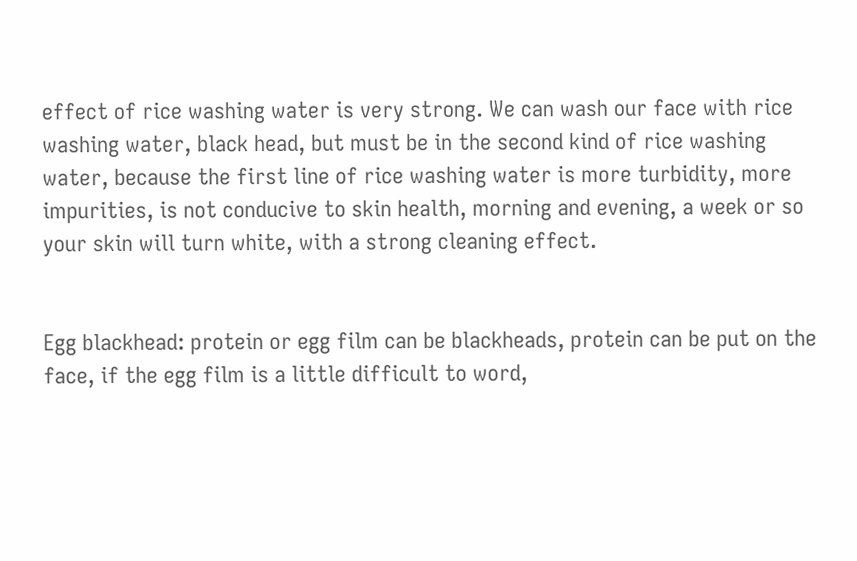effect of rice washing water is very strong. We can wash our face with rice washing water, black head, but must be in the second kind of rice washing water, because the first line of rice washing water is more turbidity, more impurities, is not conducive to skin health, morning and evening, a week or so your skin will turn white, with a strong cleaning effect.


Egg blackhead: protein or egg film can be blackheads, protein can be put on the face, if the egg film is a little difficult to word,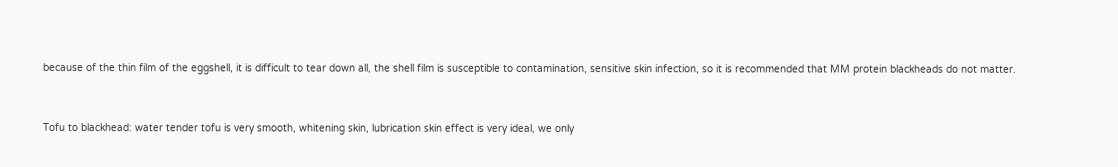because of the thin film of the eggshell, it is difficult to tear down all, the shell film is susceptible to contamination, sensitive skin infection, so it is recommended that MM protein blackheads do not matter.


Tofu to blackhead: water tender tofu is very smooth, whitening skin, lubrication skin effect is very ideal, we only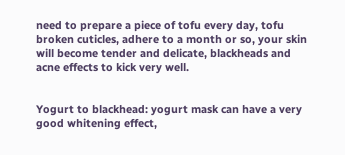need to prepare a piece of tofu every day, tofu broken cuticles, adhere to a month or so, your skin will become tender and delicate, blackheads and acne effects to kick very well.


Yogurt to blackhead: yogurt mask can have a very good whitening effect,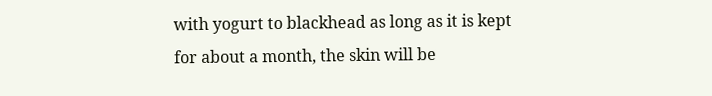with yogurt to blackhead as long as it is kept for about a month, the skin will be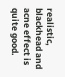realistic, blackhead and acne effect is quite good.